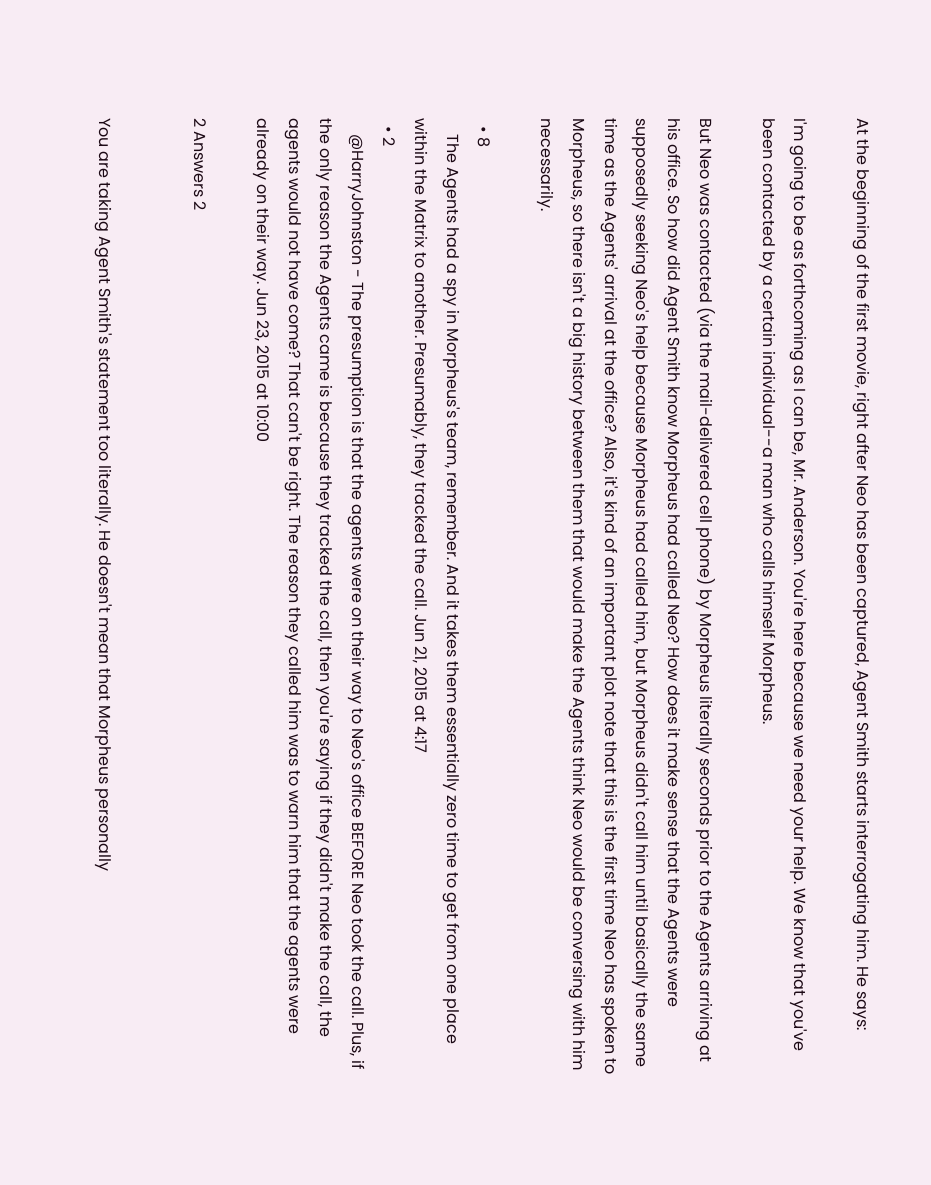At the beginning of the first movie, right after Neo has been captured, Agent Smith starts interrogating him. He says:

I'm going to be as forthcoming as I can be, Mr. Anderson. You're here because we need your help. We know that you've been contacted by a certain individual--a man who calls himself Morpheus.

But Neo was contacted (via the mail-delivered cell phone) by Morpheus literally seconds prior to the Agents arriving at his office. So how did Agent Smith know Morpheus had called Neo? How does it make sense that the Agents were supposedly seeking Neo's help because Morpheus had called him, but Morpheus didn't call him until basically the same time as the Agents' arrival at the office? Also, it's kind of an important plot note that this is the first time Neo has spoken to Morpheus, so there isn't a big history between them that would make the Agents think Neo would be conversing with him necessarily.

  • 8
    The Agents had a spy in Morpheus's team, remember. And it takes them essentially zero time to get from one place within the Matrix to another. Presumably, they tracked the call. Jun 21, 2015 at 4:17
  • 2
    @HarryJohnston - The presumption is that the agents were on their way to Neo's office BEFORE Neo took the call. Plus, if the only reason the Agents came is because they tracked the call, then you're saying if they didn't make the call, the agents would not have come? That can't be right. The reason they called him was to warn him that the agents were already on their way. Jun 23, 2015 at 10:00

2 Answers 2


You are taking Agent Smith's statement too literally. He doesn't mean that Morpheus personally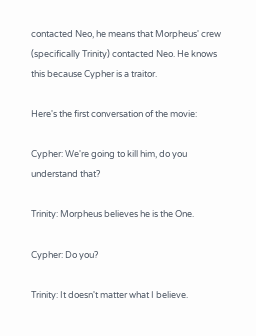contacted Neo, he means that Morpheus' crew (specifically Trinity) contacted Neo. He knows this because Cypher is a traitor.

Here's the first conversation of the movie:

Cypher: We're going to kill him, do you understand that?

Trinity: Morpheus believes he is the One.

Cypher: Do you?

Trinity: It doesn't matter what I believe.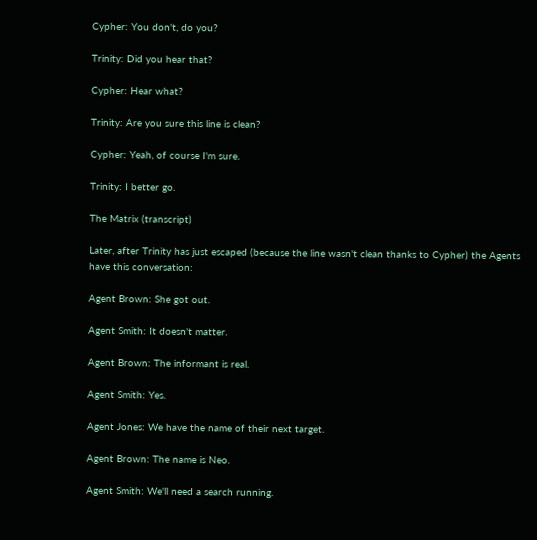Cypher: You don't, do you?

Trinity: Did you hear that?

Cypher: Hear what?

Trinity: Are you sure this line is clean?

Cypher: Yeah, of course I'm sure.

Trinity: I better go.

The Matrix (transcript)

Later, after Trinity has just escaped (because the line wasn't clean thanks to Cypher) the Agents have this conversation:

Agent Brown: She got out.

Agent Smith: It doesn't matter.

Agent Brown: The informant is real.

Agent Smith: Yes.

Agent Jones: We have the name of their next target.

Agent Brown: The name is Neo.

Agent Smith: We'll need a search running.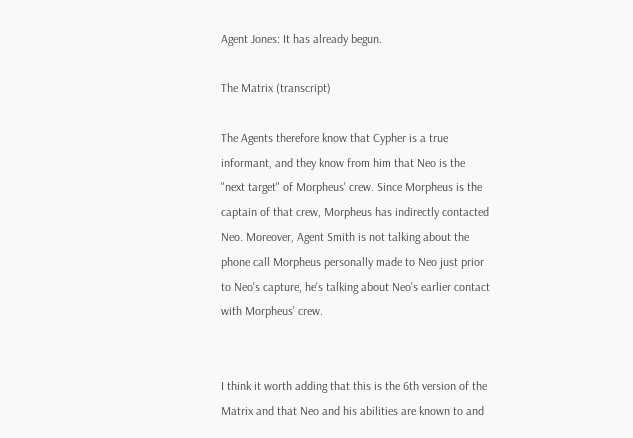Agent Jones: It has already begun.

The Matrix (transcript)

The Agents therefore know that Cypher is a true informant, and they know from him that Neo is the "next target" of Morpheus' crew. Since Morpheus is the captain of that crew, Morpheus has indirectly contacted Neo. Moreover, Agent Smith is not talking about the phone call Morpheus personally made to Neo just prior to Neo's capture, he's talking about Neo's earlier contact with Morpheus' crew.


I think it worth adding that this is the 6th version of the Matrix and that Neo and his abilities are known to and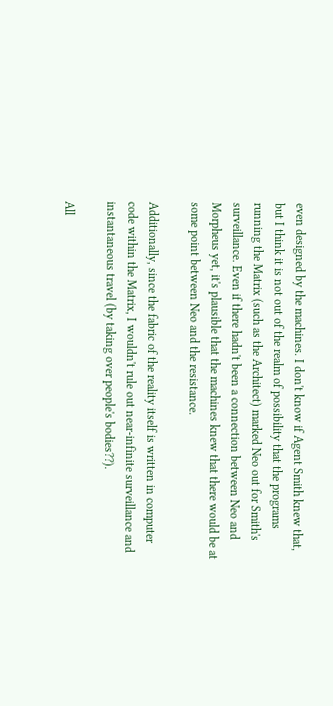even designed by the machines. I don't know if Agent Smith knew that, but I think it is not out of the realm of possibility that the programs running the Matrix (such as the Architect) marked Neo out for Smith's surveillance. Even if there hadn't been a connection between Neo and Morpheus yet, it's plausible that the machines knew that there would be at some point between Neo and the resistance.

Additionally, since the fabric of the reality itself is written in computer code within the Matrix, I wouldn't rule out near-infinite surveillance and instantaneous travel (by taking over people's bodies??).

All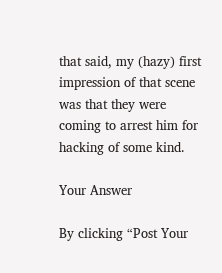that said, my (hazy) first impression of that scene was that they were coming to arrest him for hacking of some kind.

Your Answer

By clicking “Post Your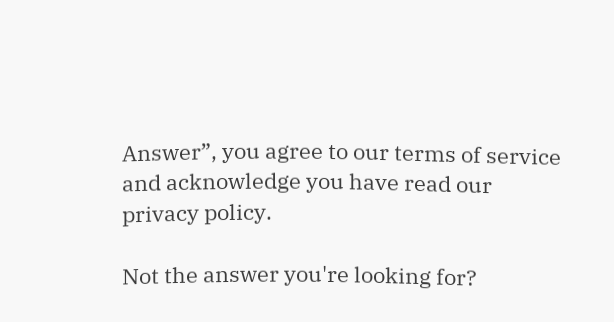Answer”, you agree to our terms of service and acknowledge you have read our privacy policy.

Not the answer you're looking for?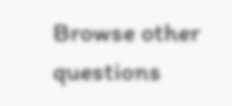Browse other questions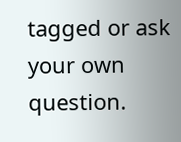tagged or ask your own question.